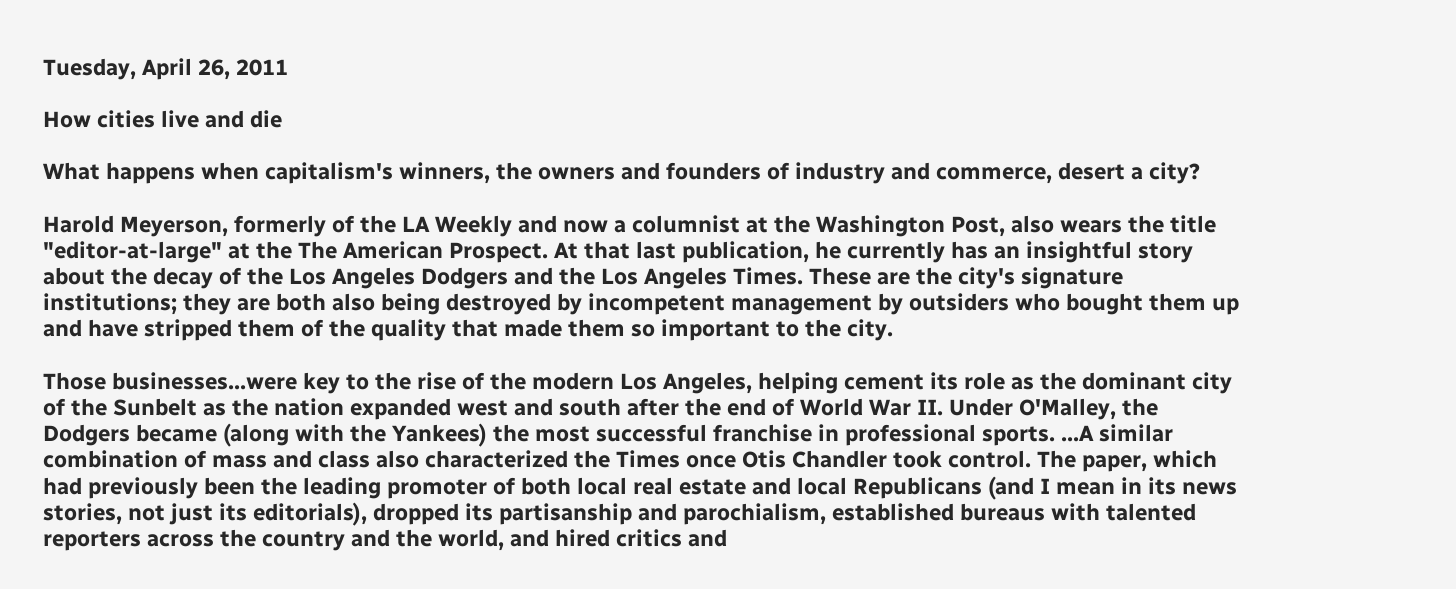Tuesday, April 26, 2011

How cities live and die

What happens when capitalism's winners, the owners and founders of industry and commerce, desert a city?

Harold Meyerson, formerly of the LA Weekly and now a columnist at the Washington Post, also wears the title "editor-at-large" at the The American Prospect. At that last publication, he currently has an insightful story about the decay of the Los Angeles Dodgers and the Los Angeles Times. These are the city's signature institutions; they are both also being destroyed by incompetent management by outsiders who bought them up and have stripped them of the quality that made them so important to the city.

Those businesses...were key to the rise of the modern Los Angeles, helping cement its role as the dominant city of the Sunbelt as the nation expanded west and south after the end of World War II. Under O'Malley, the Dodgers became (along with the Yankees) the most successful franchise in professional sports. ...A similar combination of mass and class also characterized the Times once Otis Chandler took control. The paper, which had previously been the leading promoter of both local real estate and local Republicans (and I mean in its news stories, not just its editorials), dropped its partisanship and parochialism, established bureaus with talented reporters across the country and the world, and hired critics and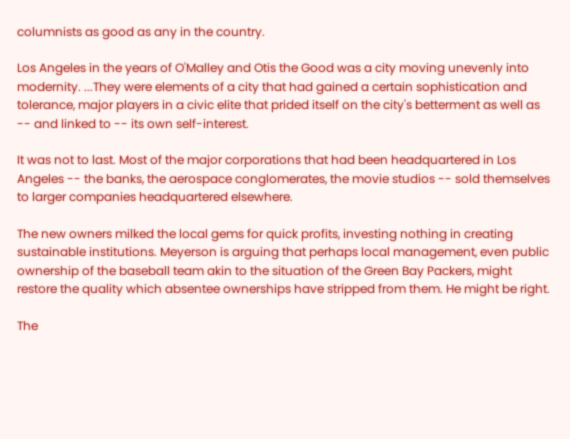columnists as good as any in the country.

Los Angeles in the years of O'Malley and Otis the Good was a city moving unevenly into modernity. ...They were elements of a city that had gained a certain sophistication and tolerance, major players in a civic elite that prided itself on the city's betterment as well as -- and linked to -- its own self-interest.

It was not to last. Most of the major corporations that had been headquartered in Los Angeles -- the banks, the aerospace conglomerates, the movie studios -- sold themselves to larger companies headquartered elsewhere.

The new owners milked the local gems for quick profits, investing nothing in creating sustainable institutions. Meyerson is arguing that perhaps local management, even public ownership of the baseball team akin to the situation of the Green Bay Packers, might restore the quality which absentee ownerships have stripped from them. He might be right.

The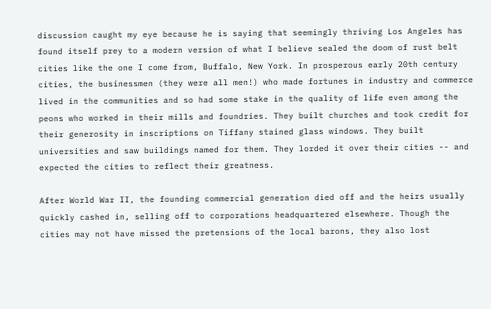discussion caught my eye because he is saying that seemingly thriving Los Angeles has found itself prey to a modern version of what I believe sealed the doom of rust belt cities like the one I come from, Buffalo, New York. In prosperous early 20th century cities, the businessmen (they were all men!) who made fortunes in industry and commerce lived in the communities and so had some stake in the quality of life even among the peons who worked in their mills and foundries. They built churches and took credit for their generosity in inscriptions on Tiffany stained glass windows. They built universities and saw buildings named for them. They lorded it over their cities -- and expected the cities to reflect their greatness.

After World War II, the founding commercial generation died off and the heirs usually quickly cashed in, selling off to corporations headquartered elsewhere. Though the cities may not have missed the pretensions of the local barons, they also lost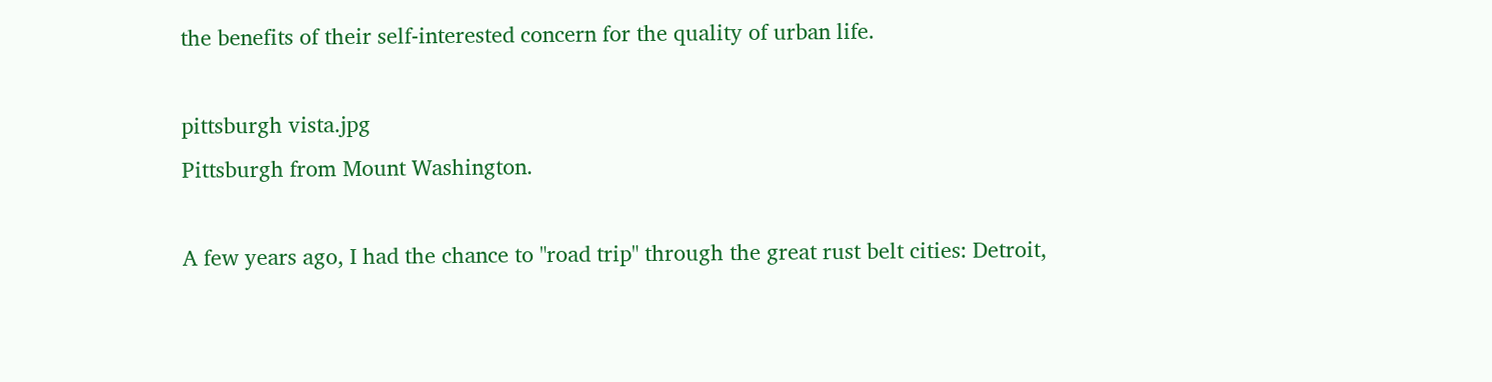the benefits of their self-interested concern for the quality of urban life.

pittsburgh vista.jpg
Pittsburgh from Mount Washington.

A few years ago, I had the chance to "road trip" through the great rust belt cities: Detroit,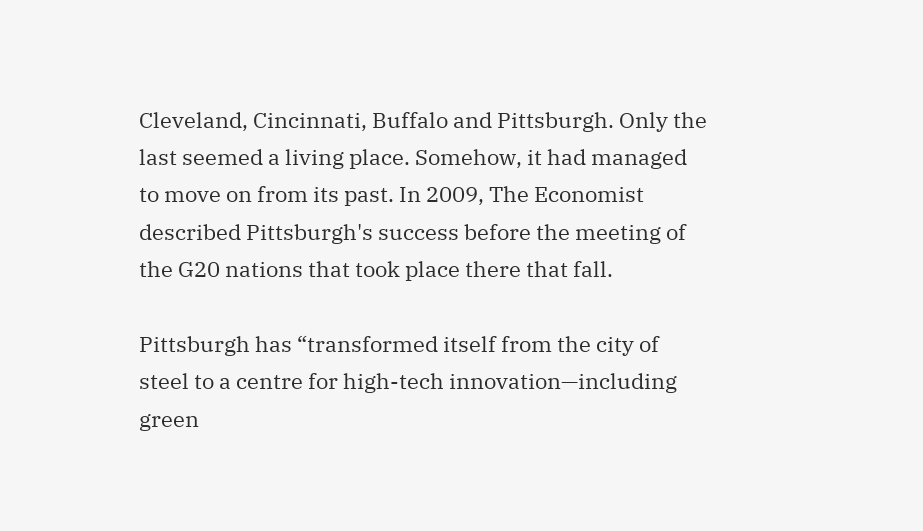Cleveland, Cincinnati, Buffalo and Pittsburgh. Only the last seemed a living place. Somehow, it had managed to move on from its past. In 2009, The Economist described Pittsburgh's success before the meeting of the G20 nations that took place there that fall.

Pittsburgh has “transformed itself from the city of steel to a centre for high-tech innovation—including green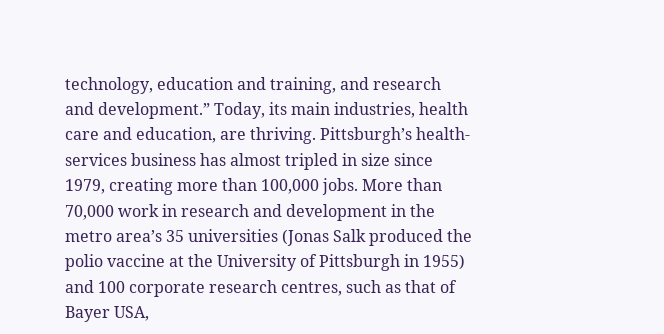technology, education and training, and research and development.” Today, its main industries, health care and education, are thriving. Pittsburgh’s health-services business has almost tripled in size since 1979, creating more than 100,000 jobs. More than 70,000 work in research and development in the metro area’s 35 universities (Jonas Salk produced the polio vaccine at the University of Pittsburgh in 1955) and 100 corporate research centres, such as that of Bayer USA,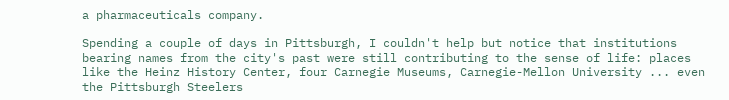a pharmaceuticals company.

Spending a couple of days in Pittsburgh, I couldn't help but notice that institutions bearing names from the city's past were still contributing to the sense of life: places like the Heinz History Center, four Carnegie Museums, Carnegie-Mellon University ... even the Pittsburgh Steelers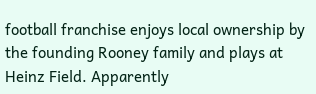football franchise enjoys local ownership by the founding Rooney family and plays at Heinz Field. Apparently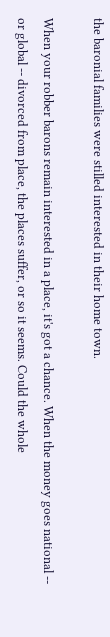the baronial families were stilled interested in their home town.

When your robber barons remain interested in a place, it's got a chance. When the money goes national -- or global -- divorced from place, the places suffer, or so it seems. Could the whole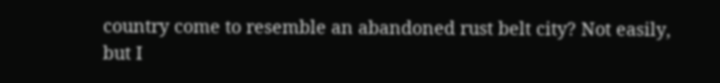country come to resemble an abandoned rust belt city? Not easily, but I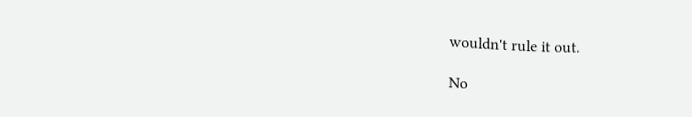wouldn't rule it out.

No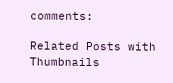comments:

Related Posts with Thumbnails